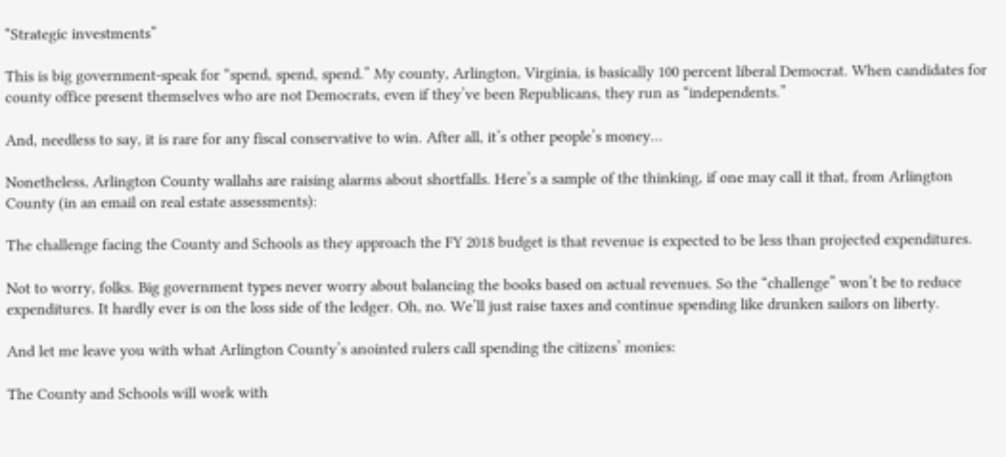“Strategic investments”

This is big government-speak for “spend, spend, spend.” My county, Arlington, Virginia, is basically 100 percent liberal Democrat. When candidates for county office present themselves who are not Democrats, even if they’ve been Republicans, they run as “independents.”

And, needless to say, it is rare for any fiscal conservative to win. After all, it’s other people’s money…

Nonetheless, Arlington County wallahs are raising alarms about shortfalls. Here’s a sample of the thinking, if one may call it that, from Arlington County (in an email on real estate assessments):

The challenge facing the County and Schools as they approach the FY 2018 budget is that revenue is expected to be less than projected expenditures.

Not to worry, folks. Big government types never worry about balancing the books based on actual revenues. So the “challenge” won’t be to reduce expenditures. It hardly ever is on the loss side of the ledger. Oh, no. We’ll just raise taxes and continue spending like drunken sailors on liberty.

And let me leave you with what Arlington County’s anointed rulers call spending the citizens’ monies:

The County and Schools will work with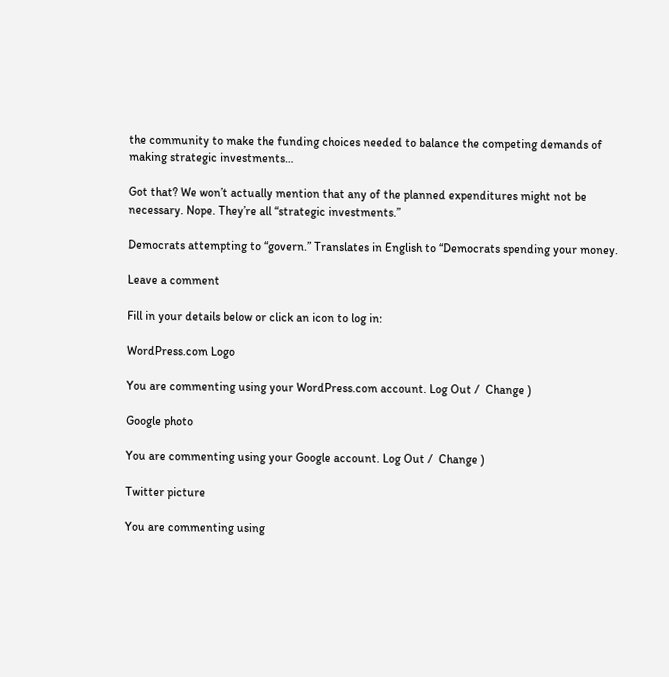the community to make the funding choices needed to balance the competing demands of making strategic investments…

Got that? We won’t actually mention that any of the planned expenditures might not be necessary. Nope. They’re all “strategic investments.”

Democrats attempting to “govern.” Translates in English to “Democrats spending your money.

Leave a comment

Fill in your details below or click an icon to log in:

WordPress.com Logo

You are commenting using your WordPress.com account. Log Out /  Change )

Google photo

You are commenting using your Google account. Log Out /  Change )

Twitter picture

You are commenting using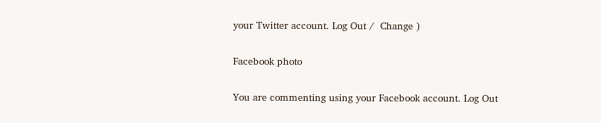your Twitter account. Log Out /  Change )

Facebook photo

You are commenting using your Facebook account. Log Out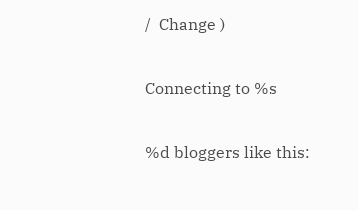/  Change )

Connecting to %s

%d bloggers like this: